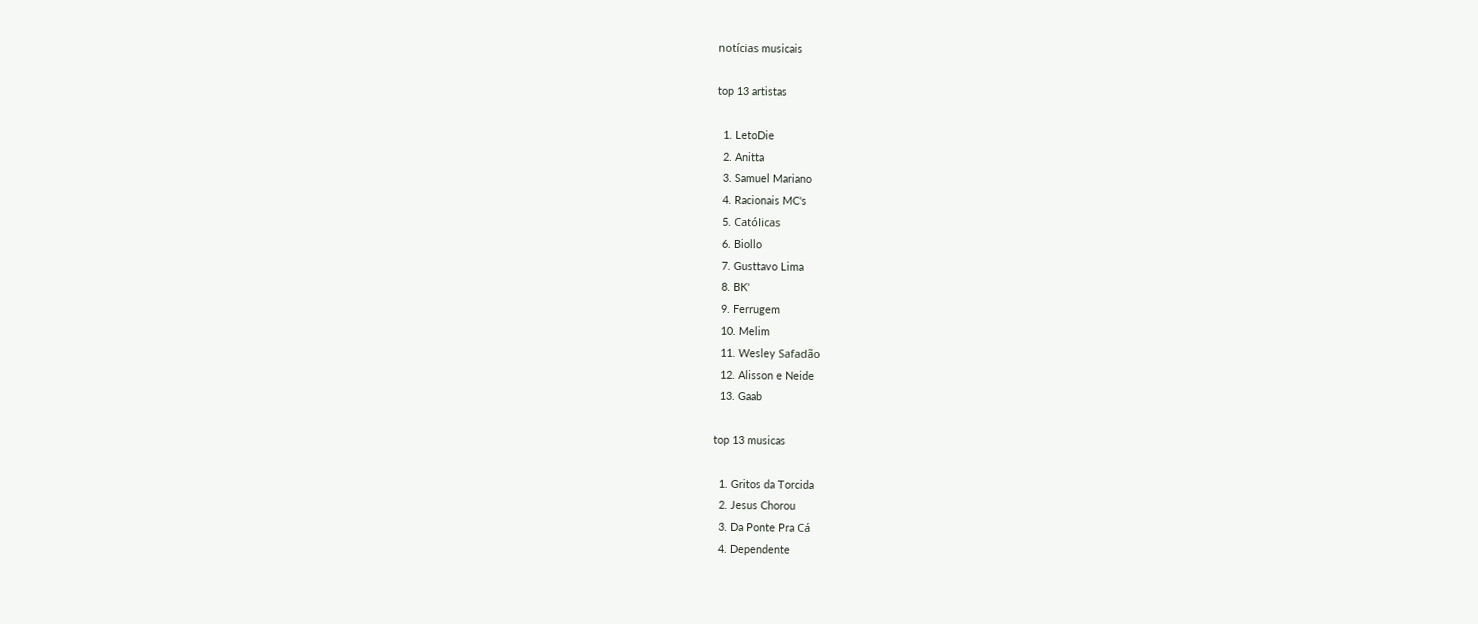notícias musicais

top 13 artistas

  1. LetoDie
  2. Anitta
  3. Samuel Mariano
  4. Racionais MC's
  5. Católicas
  6. Biollo
  7. Gusttavo Lima
  8. BK'
  9. Ferrugem
  10. Melim
  11. Wesley Safadão
  12. Alisson e Neide
  13. Gaab

top 13 musicas

  1. Gritos da Torcida
  2. Jesus Chorou
  3. Da Ponte Pra Cá
  4. Dependente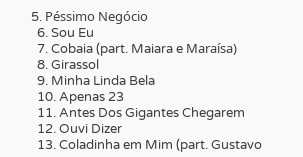5. Péssimo Negócio
  6. Sou Eu
  7. Cobaia (part. Maiara e Maraísa)
  8. Girassol
  9. Minha Linda Bela
  10. Apenas 23
  11. Antes Dos Gigantes Chegarem
  12. Ouvi Dizer
  13. Coladinha em Mim (part. Gustavo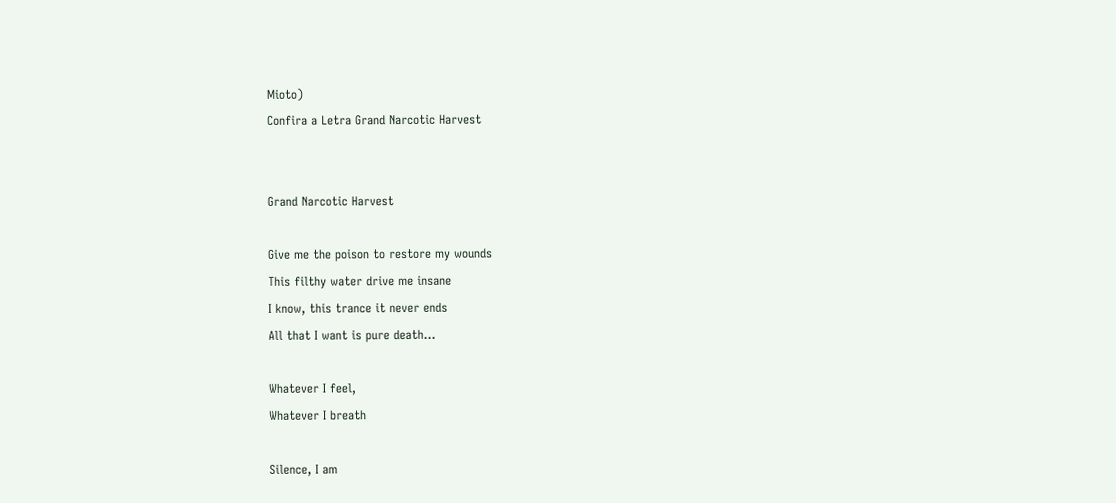Mioto)
Confira a Letra Grand Narcotic Harvest


Grand Narcotic Harvest

Give me the poison to restore my wounds
This filthy water drive me insane
I know, this trance it never ends
All that I want is pure death...

Whatever I feel,
Whatever I breath

Silence, I am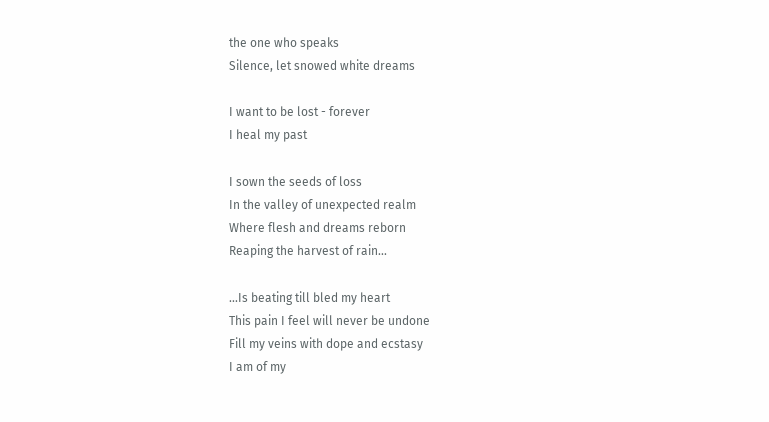the one who speaks
Silence, let snowed white dreams

I want to be lost - forever
I heal my past

I sown the seeds of loss
In the valley of unexpected realm
Where flesh and dreams reborn
Reaping the harvest of rain...

...Is beating till bled my heart
This pain I feel will never be undone
Fill my veins with dope and ecstasy
I am of my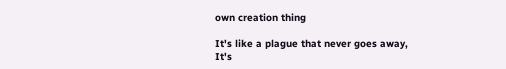own creation thing

It's like a plague that never goes away,
It's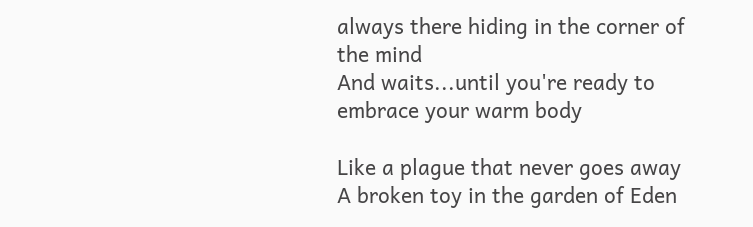always there hiding in the corner of the mind
And waits...until you're ready to embrace your warm body

Like a plague that never goes away
A broken toy in the garden of Eden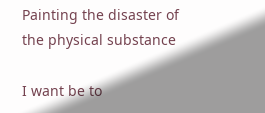Painting the disaster of the physical substance

I want be to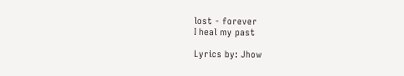lost - forever
I heal my past

Lyrics by: Jhow